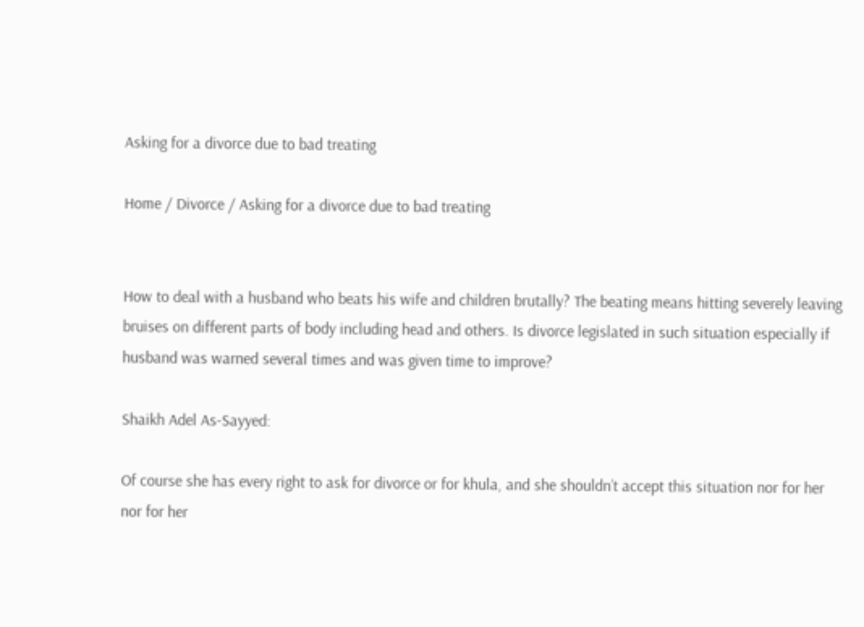Asking for a divorce due to bad treating

Home / Divorce / Asking for a divorce due to bad treating


How to deal with a husband who beats his wife and children brutally? The beating means hitting severely leaving bruises on different parts of body including head and others. Is divorce legislated in such situation especially if husband was warned several times and was given time to improve?

Shaikh Adel As-Sayyed:

Of course she has every right to ask for divorce or for khula, and she shouldn’t accept this situation nor for her nor for her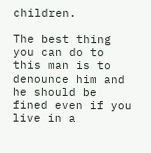children.

The best thing you can do to this man is to denounce him and he should be fined even if you live in a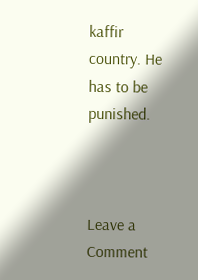kaffir country. He has to be punished.



Leave a Comment